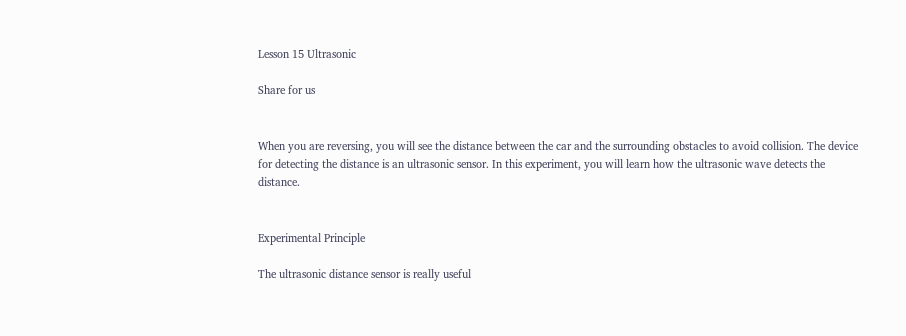Lesson 15 Ultrasonic

Share for us


When you are reversing, you will see the distance between the car and the surrounding obstacles to avoid collision. The device for detecting the distance is an ultrasonic sensor. In this experiment, you will learn how the ultrasonic wave detects the distance.


Experimental Principle

The ultrasonic distance sensor is really useful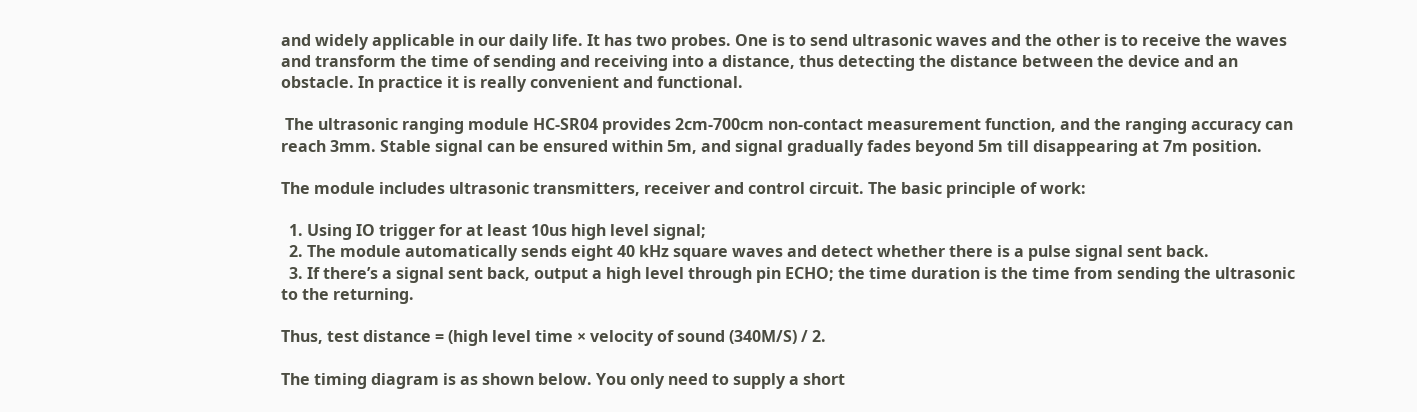and widely applicable in our daily life. It has two probes. One is to send ultrasonic waves and the other is to receive the waves and transform the time of sending and receiving into a distance, thus detecting the distance between the device and an obstacle. In practice it is really convenient and functional.

 The ultrasonic ranging module HC-SR04 provides 2cm-700cm non-contact measurement function, and the ranging accuracy can reach 3mm. Stable signal can be ensured within 5m, and signal gradually fades beyond 5m till disappearing at 7m position.

The module includes ultrasonic transmitters, receiver and control circuit. The basic principle of work:

  1. Using IO trigger for at least 10us high level signal;
  2. The module automatically sends eight 40 kHz square waves and detect whether there is a pulse signal sent back.
  3. If there’s a signal sent back, output a high level through pin ECHO; the time duration is the time from sending the ultrasonic to the returning.

Thus, test distance = (high level time × velocity of sound (340M/S) / 2.

The timing diagram is as shown below. You only need to supply a short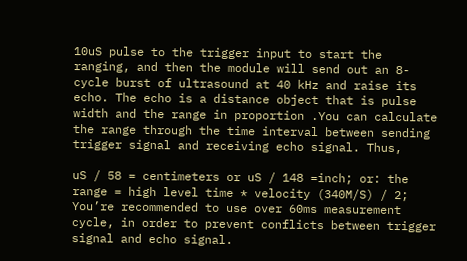10uS pulse to the trigger input to start the ranging, and then the module will send out an 8-cycle burst of ultrasound at 40 kHz and raise its echo. The echo is a distance object that is pulse width and the range in proportion .You can calculate the range through the time interval between sending trigger signal and receiving echo signal. Thus,

uS / 58 = centimeters or uS / 148 =inch; or: the range = high level time * velocity (340M/S) / 2; You’re recommended to use over 60ms measurement cycle, in order to prevent conflicts between trigger signal and echo signal.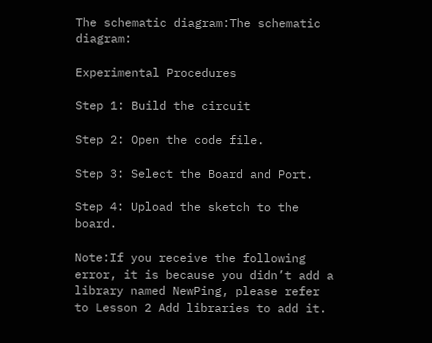The schematic diagram:The schematic diagram:

Experimental Procedures

Step 1: Build the circuit

Step 2: Open the code file.

Step 3: Select the Board and Port.

Step 4: Upload the sketch to the board.

Note:If you receive the following error, it is because you didn’t add a library named NewPing, please refer to Lesson 2 Add libraries to add it.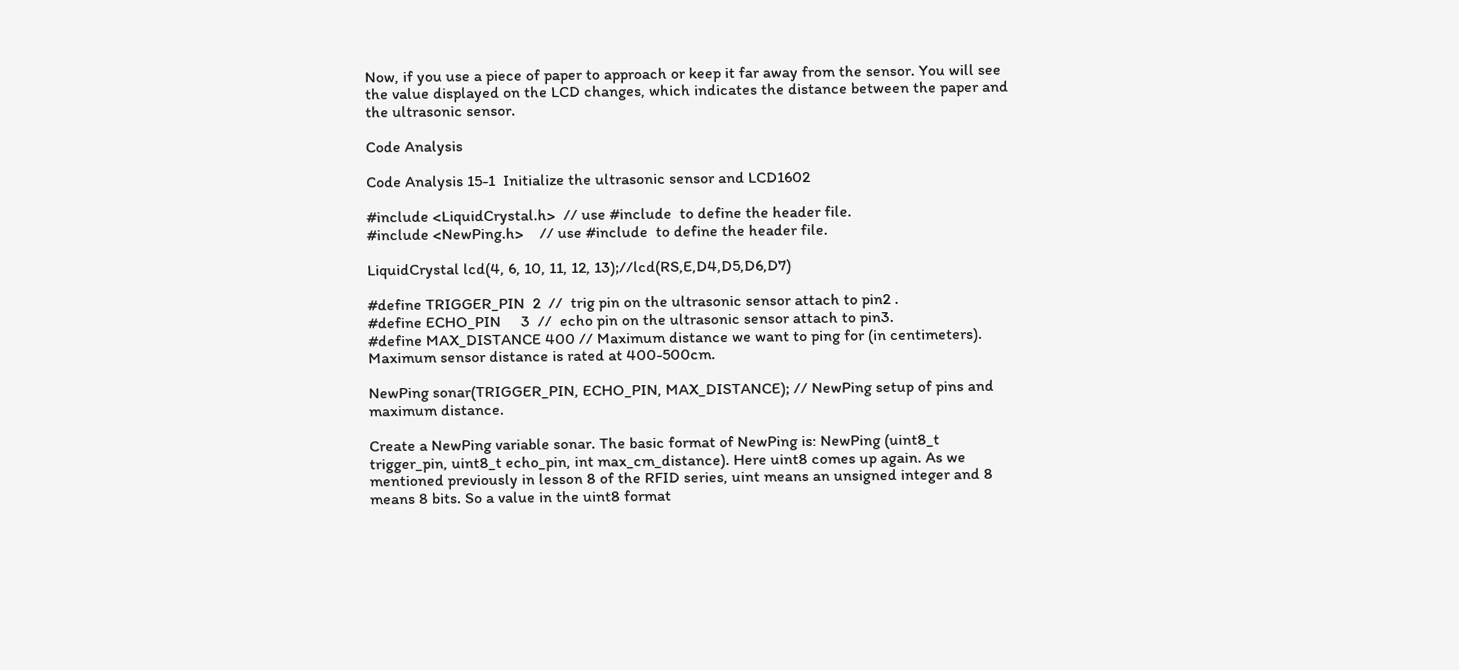Now, if you use a piece of paper to approach or keep it far away from the sensor. You will see the value displayed on the LCD changes, which indicates the distance between the paper and the ultrasonic sensor.

Code Analysis

Code Analysis 15-1  Initialize the ultrasonic sensor and LCD1602

#include <LiquidCrystal.h>  // use #include  to define the header file.
#include <NewPing.h>    // use #include  to define the header file.

LiquidCrystal lcd(4, 6, 10, 11, 12, 13);//lcd(RS,E,D4,D5,D6,D7)

#define TRIGGER_PIN  2  //  trig pin on the ultrasonic sensor attach to pin2 .
#define ECHO_PIN     3  //  echo pin on the ultrasonic sensor attach to pin3.
#define MAX_DISTANCE 400 // Maximum distance we want to ping for (in centimeters). Maximum sensor distance is rated at 400-500cm.

NewPing sonar(TRIGGER_PIN, ECHO_PIN, MAX_DISTANCE); // NewPing setup of pins and maximum distance.

Create a NewPing variable sonar. The basic format of NewPing is: NewPing (uint8_t trigger_pin, uint8_t echo_pin, int max_cm_distance). Here uint8 comes up again. As we mentioned previously in lesson 8 of the RFID series, uint means an unsigned integer and 8 means 8 bits. So a value in the uint8 format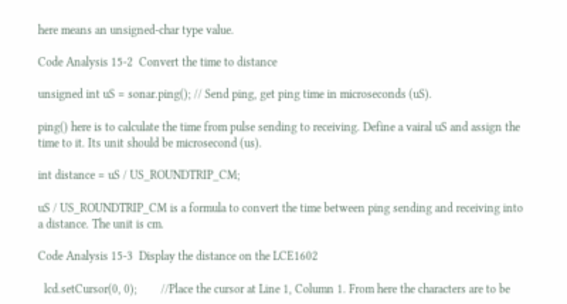here means an unsigned-char type value.

Code Analysis 15-2  Convert the time to distance

unsigned int uS = sonar.ping(); // Send ping, get ping time in microseconds (uS).

ping() here is to calculate the time from pulse sending to receiving. Define a vairal uS and assign the time to it. Its unit should be microsecond (us).

int distance = uS / US_ROUNDTRIP_CM;

uS / US_ROUNDTRIP_CM is a formula to convert the time between ping sending and receiving into a distance. The unit is cm.

Code Analysis 15-3  Display the distance on the LCE1602

  lcd.setCursor(0, 0);        //Place the cursor at Line 1, Column 1. From here the characters are to be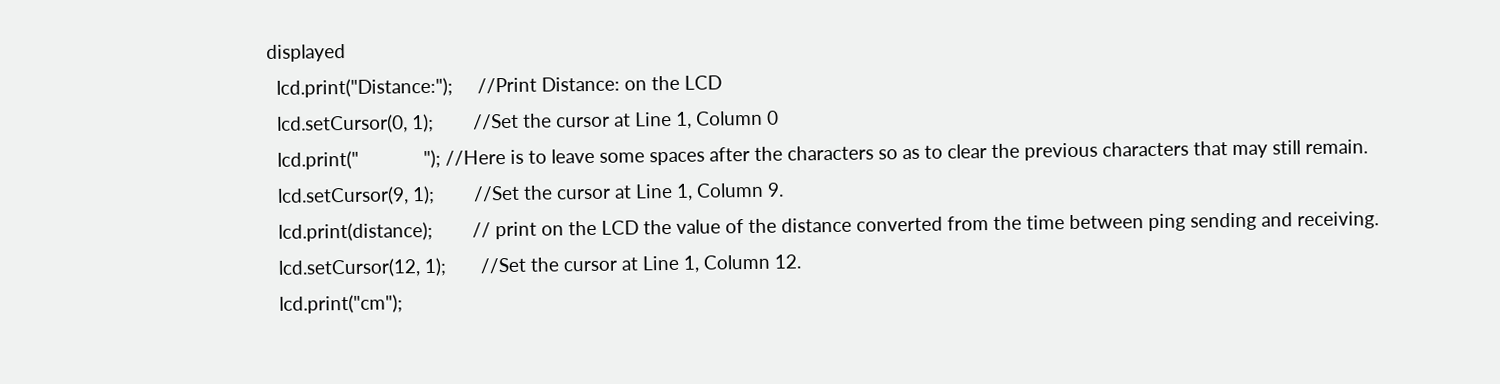displayed
  lcd.print("Distance:");     //Print Distance: on the LCD
  lcd.setCursor(0, 1);        //Set the cursor at Line 1, Column 0
  lcd.print("             "); //Here is to leave some spaces after the characters so as to clear the previous characters that may still remain.
  lcd.setCursor(9, 1);        //Set the cursor at Line 1, Column 9.
  lcd.print(distance);        // print on the LCD the value of the distance converted from the time between ping sending and receiving.
  lcd.setCursor(12, 1);       //Set the cursor at Line 1, Column 12.
  lcd.print("cm");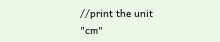//print the unit "cm"